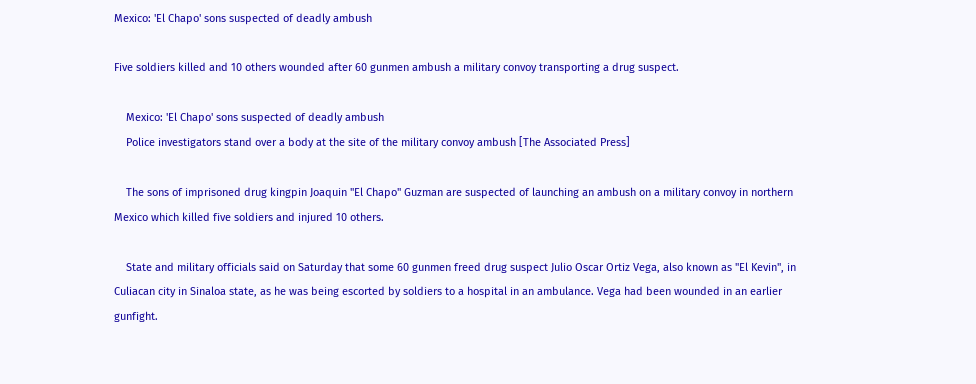Mexico: 'El Chapo' sons suspected of deadly ambush

Five soldiers killed and 10 others wounded after 60 gunmen ambush a military convoy transporting a drug suspect.

    Mexico: 'El Chapo' sons suspected of deadly ambush
    Police investigators stand over a body at the site of the military convoy ambush [The Associated Press]

    The sons of imprisoned drug kingpin Joaquin "El Chapo" Guzman are suspected of launching an ambush on a military convoy in northern Mexico which killed five soldiers and injured 10 others.

    State and military officials said on Saturday that some 60 gunmen freed drug suspect Julio Oscar Ortiz Vega, also known as "El Kevin", in Culiacan city in Sinaloa state, as he was being escorted by soldiers to a hospital in an ambulance. Vega had been wounded in an earlier gunfight.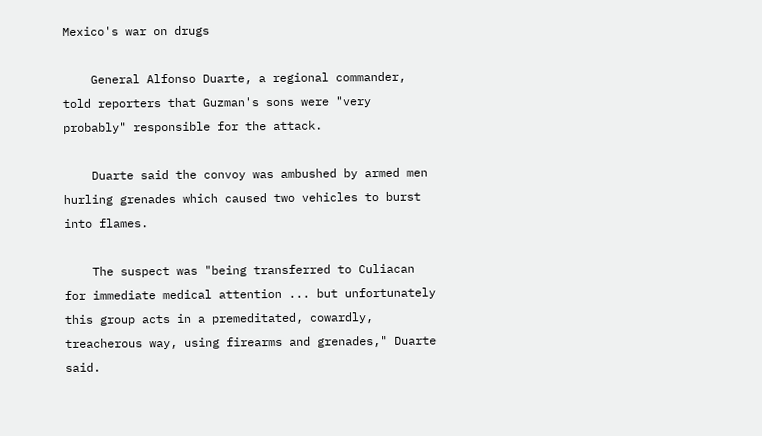Mexico's war on drugs

    General Alfonso Duarte, a regional commander, told reporters that Guzman's sons were "very probably" responsible for the attack.

    Duarte said the convoy was ambushed by armed men hurling grenades which caused two vehicles to burst into flames.

    The suspect was "being transferred to Culiacan for immediate medical attention ... but unfortunately this group acts in a premeditated, cowardly, treacherous way, using firearms and grenades," Duarte said.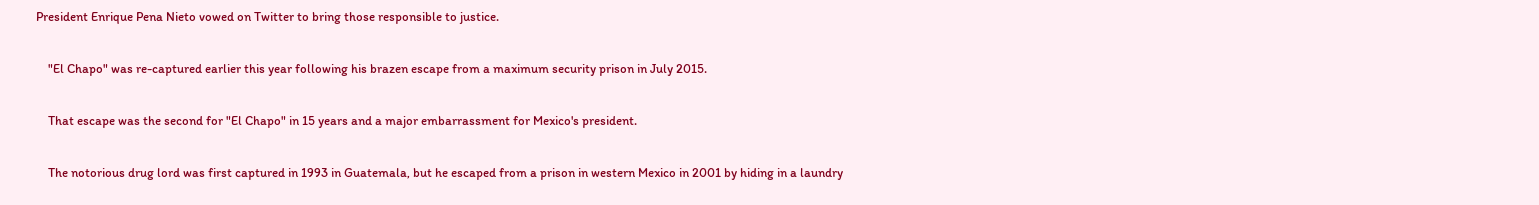President Enrique Pena Nieto vowed on Twitter to bring those responsible to justice.

    "El Chapo" was re-captured earlier this year following his brazen escape from a maximum security prison in July 2015.

    That escape was the second for "El Chapo" in 15 years and a major embarrassment for Mexico's president.

    The notorious drug lord was first captured in 1993 in Guatemala, but he escaped from a prison in western Mexico in 2001 by hiding in a laundry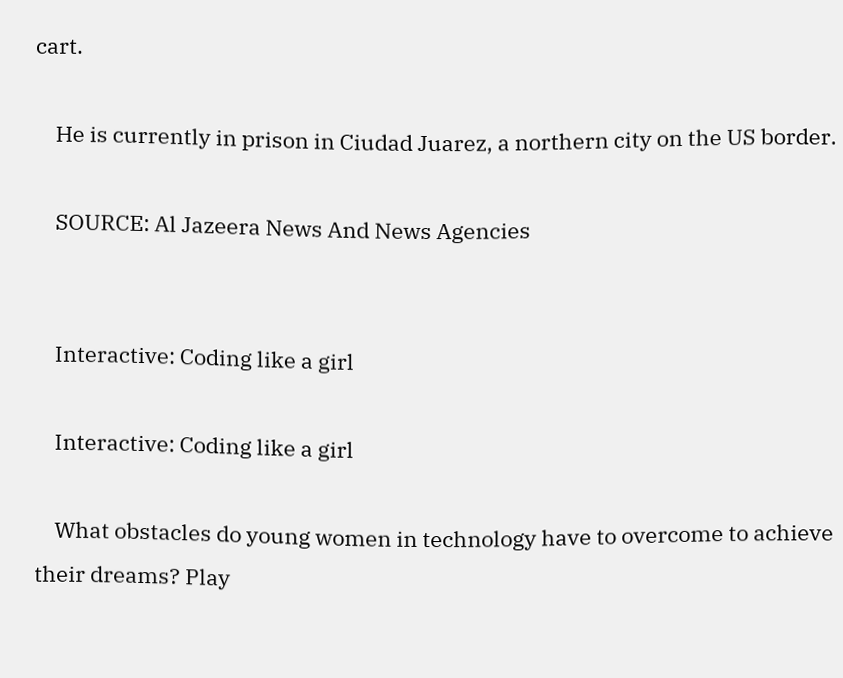cart.

    He is currently in prison in Ciudad Juarez, a northern city on the US border.

    SOURCE: Al Jazeera News And News Agencies


    Interactive: Coding like a girl

    Interactive: Coding like a girl

    What obstacles do young women in technology have to overcome to achieve their dreams? Play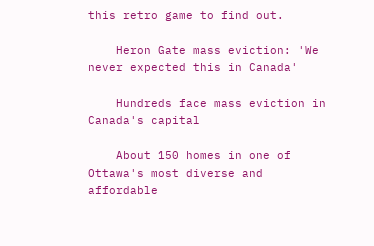this retro game to find out.

    Heron Gate mass eviction: 'We never expected this in Canada'

    Hundreds face mass eviction in Canada's capital

    About 150 homes in one of Ottawa's most diverse and affordable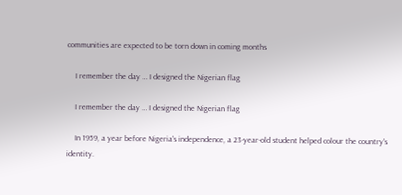communities are expected to be torn down in coming months

    I remember the day … I designed the Nigerian flag

    I remember the day … I designed the Nigerian flag

    In 1959, a year before Nigeria's independence, a 23-year-old student helped colour the country's identity.